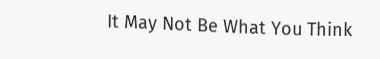It May Not Be What You Think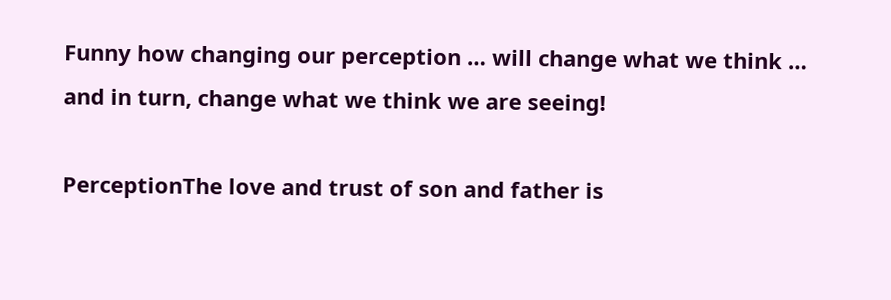Funny how changing our perception … will change what we think … and in turn, change what we think we are seeing!

PerceptionThe love and trust of son and father is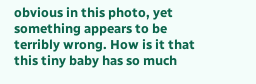obvious in this photo, yet something appears to be terribly wrong. How is it that this tiny baby has so much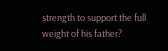strength to support the full weight of his father?